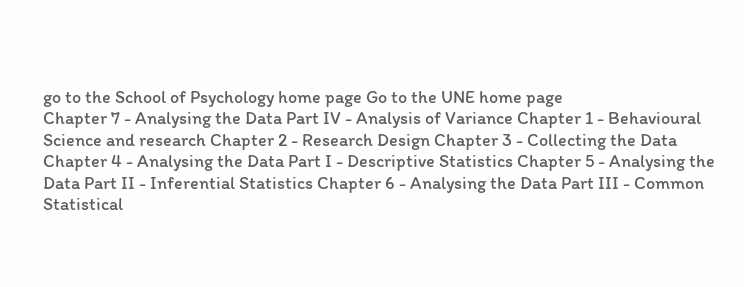go to the School of Psychology home page Go to the UNE home page
Chapter 7 - Analysing the Data Part IV - Analysis of Variance Chapter 1 - Behavioural Science and research Chapter 2 - Research Design Chapter 3 - Collecting the Data Chapter 4 - Analysing the Data Part I - Descriptive Statistics Chapter 5 - Analysing the Data Part II - Inferential Statistics Chapter 6 - Analysing the Data Part III - Common Statistical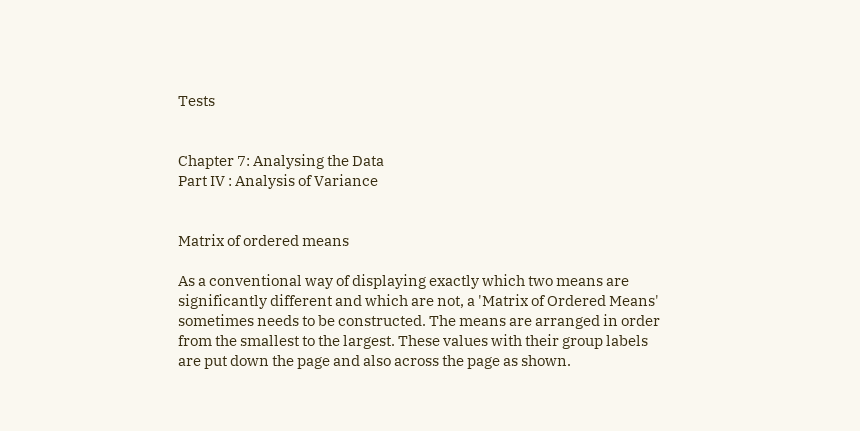Tests


Chapter 7: Analysing the Data
Part IV : Analysis of Variance


Matrix of ordered means

As a conventional way of displaying exactly which two means are significantly different and which are not, a 'Matrix of Ordered Means' sometimes needs to be constructed. The means are arranged in order from the smallest to the largest. These values with their group labels are put down the page and also across the page as shown.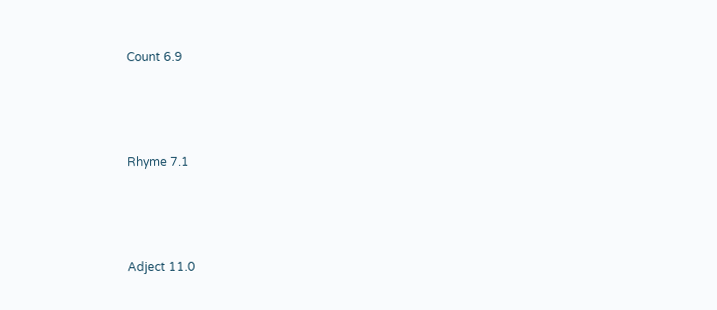Count 6.9






Rhyme 7.1






Adject 11.0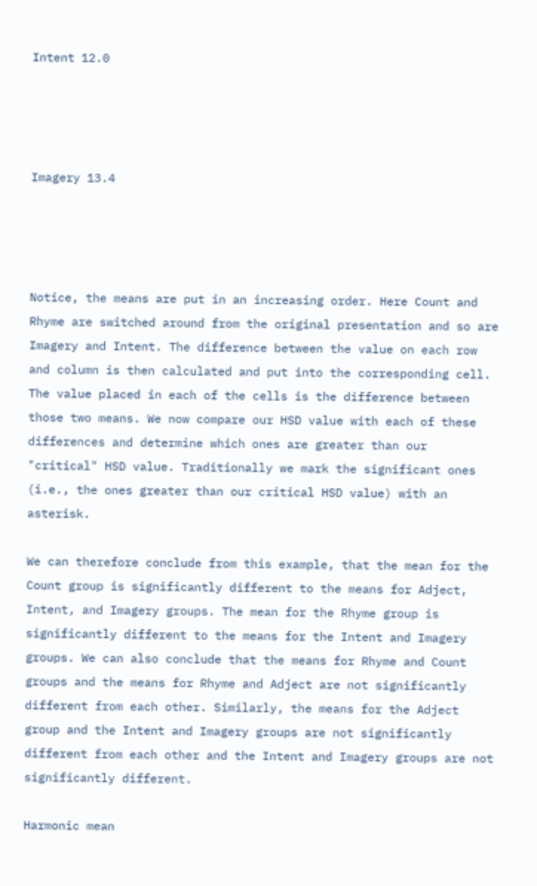Intent 12.0




Imagery 13.4




Notice, the means are put in an increasing order. Here Count and Rhyme are switched around from the original presentation and so are Imagery and Intent. The difference between the value on each row and column is then calculated and put into the corresponding cell. The value placed in each of the cells is the difference between those two means. We now compare our HSD value with each of these differences and determine which ones are greater than our "critical" HSD value. Traditionally we mark the significant ones (i.e., the ones greater than our critical HSD value) with an asterisk.

We can therefore conclude from this example, that the mean for the Count group is significantly different to the means for Adject, Intent, and Imagery groups. The mean for the Rhyme group is significantly different to the means for the Intent and Imagery groups. We can also conclude that the means for Rhyme and Count groups and the means for Rhyme and Adject are not significantly different from each other. Similarly, the means for the Adject group and the Intent and Imagery groups are not significantly different from each other and the Intent and Imagery groups are not significantly different.

Harmonic mean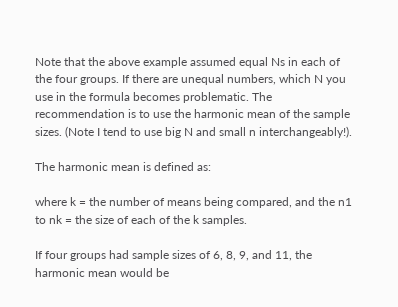Note that the above example assumed equal Ns in each of the four groups. If there are unequal numbers, which N you use in the formula becomes problematic. The recommendation is to use the harmonic mean of the sample sizes. (Note I tend to use big N and small n interchangeably!).

The harmonic mean is defined as:

where k = the number of means being compared, and the n1 to nk = the size of each of the k samples.

If four groups had sample sizes of 6, 8, 9, and 11, the harmonic mean would be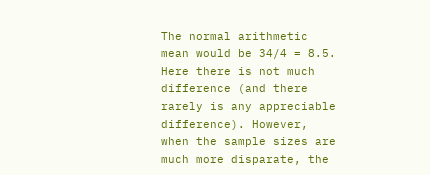The normal arithmetic mean would be 34/4 = 8.5. Here there is not much difference (and there rarely is any appreciable difference). However, when the sample sizes are much more disparate, the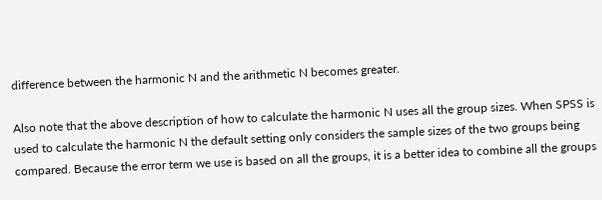difference between the harmonic N and the arithmetic N becomes greater.

Also note that the above description of how to calculate the harmonic N uses all the group sizes. When SPSS is used to calculate the harmonic N the default setting only considers the sample sizes of the two groups being compared. Because the error term we use is based on all the groups, it is a better idea to combine all the groups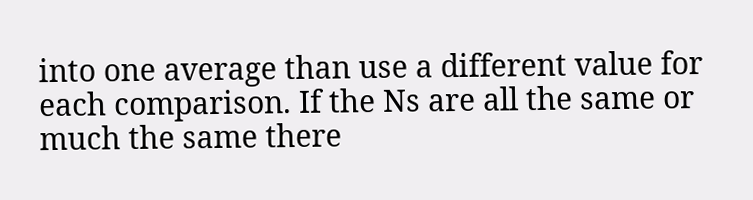into one average than use a different value for each comparison. If the Ns are all the same or much the same there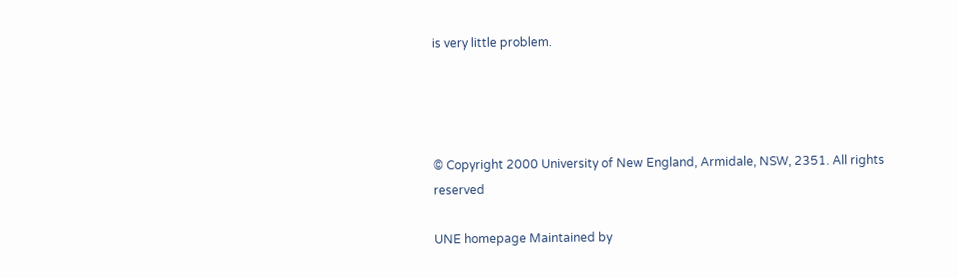is very little problem.




© Copyright 2000 University of New England, Armidale, NSW, 2351. All rights reserved

UNE homepage Maintained by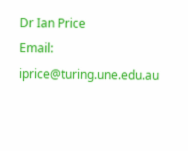Dr Ian Price
Email: iprice@turing.une.edu.au